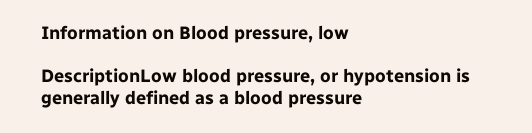Information on Blood pressure, low

DescriptionLow blood pressure, or hypotension is generally defined as a blood pressure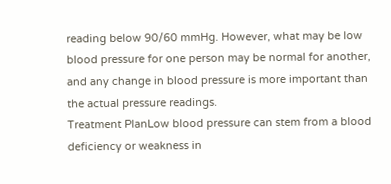reading below 90/60 mmHg. However, what may be low blood pressure for one person may be normal for another, and any change in blood pressure is more important than the actual pressure readings.
Treatment PlanLow blood pressure can stem from a blood deficiency or weakness in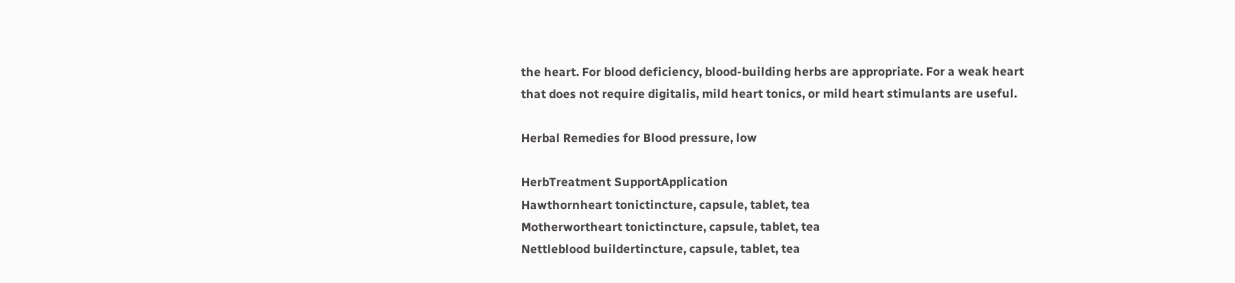the heart. For blood deficiency, blood-building herbs are appropriate. For a weak heart that does not require digitalis, mild heart tonics, or mild heart stimulants are useful.

Herbal Remedies for Blood pressure, low

HerbTreatment SupportApplication
Hawthornheart tonictincture, capsule, tablet, tea
Motherwortheart tonictincture, capsule, tablet, tea
Nettleblood buildertincture, capsule, tablet, tea